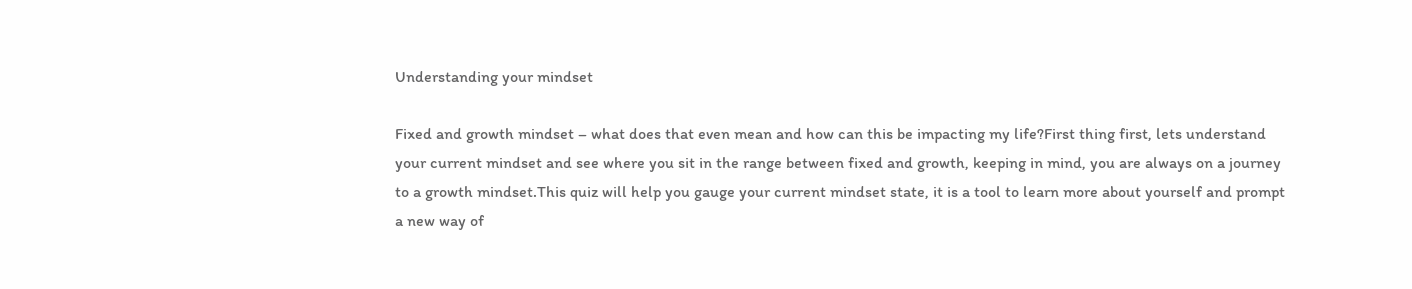Understanding your mindset

Fixed and growth mindset – what does that even mean and how can this be impacting my life?First thing first, lets understand your current mindset and see where you sit in the range between fixed and growth, keeping in mind, you are always on a journey to a growth mindset.This quiz will help you gauge your current mindset state, it is a tool to learn more about yourself and prompt a new way of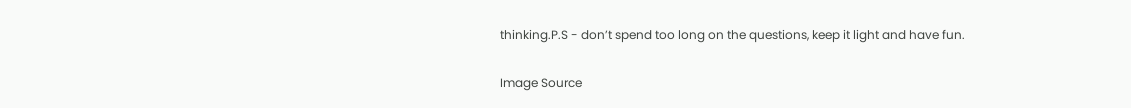thinking.P.S - don’t spend too long on the questions, keep it light and have fun.

Image Source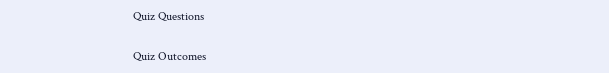Quiz Questions

Quiz Outcomes